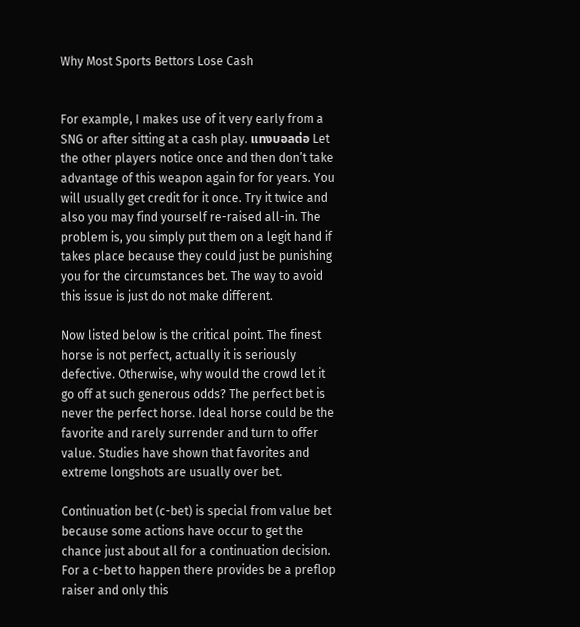Why Most Sports Bettors Lose Cash


For example, I makes use of it very early from a SNG or after sitting at a cash play. แทงบอลต่อ Let the other players notice once and then don’t take advantage of this weapon again for for years. You will usually get credit for it once. Try it twice and also you may find yourself re-raised all-in. The problem is, you simply put them on a legit hand if takes place because they could just be punishing you for the circumstances bet. The way to avoid this issue is just do not make different.

Now listed below is the critical point. The finest horse is not perfect, actually it is seriously defective. Otherwise, why would the crowd let it go off at such generous odds? The perfect bet is never the perfect horse. Ideal horse could be the favorite and rarely surrender and turn to offer value. Studies have shown that favorites and extreme longshots are usually over bet.

Continuation bet (c-bet) is special from value bet because some actions have occur to get the chance just about all for a continuation decision. For a c-bet to happen there provides be a preflop raiser and only this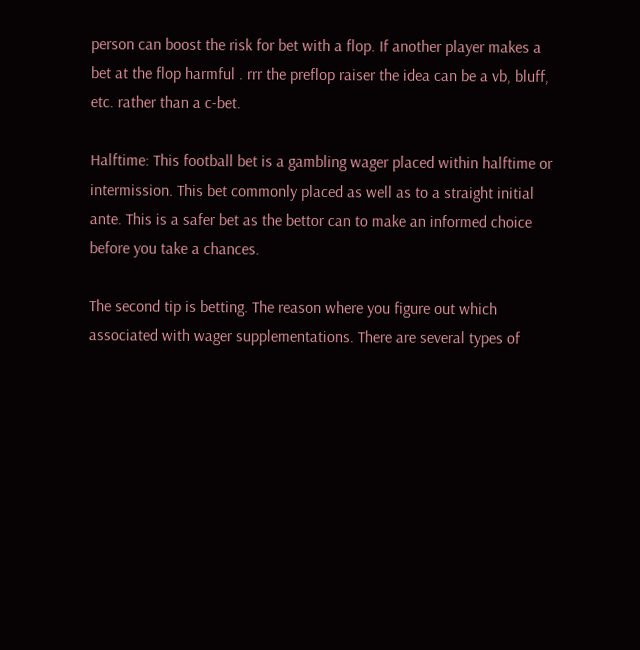person can boost the risk for bet with a flop. If another player makes a bet at the flop harmful . rrr the preflop raiser the idea can be a vb, bluff, etc. rather than a c-bet.

Halftime: This football bet is a gambling wager placed within halftime or intermission. This bet commonly placed as well as to a straight initial ante. This is a safer bet as the bettor can to make an informed choice before you take a chances.

The second tip is betting. The reason where you figure out which associated with wager supplementations. There are several types of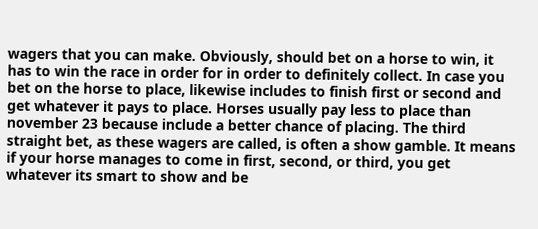wagers that you can make. Obviously, should bet on a horse to win, it has to win the race in order for in order to definitely collect. In case you bet on the horse to place, likewise includes to finish first or second and get whatever it pays to place. Horses usually pay less to place than november 23 because include a better chance of placing. The third straight bet, as these wagers are called, is often a show gamble. It means if your horse manages to come in first, second, or third, you get whatever its smart to show and be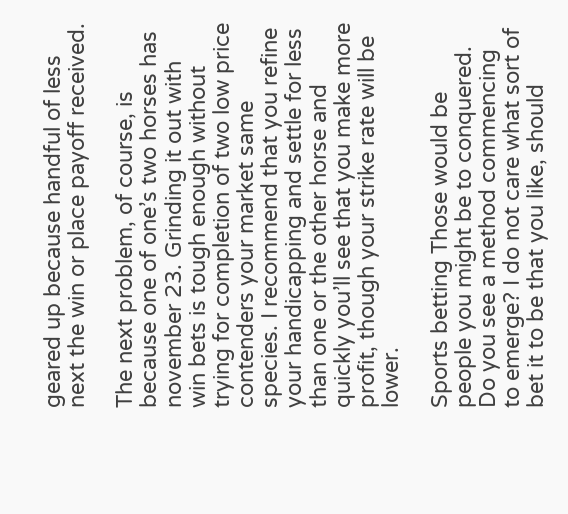geared up because handful of less next the win or place payoff received.

The next problem, of course, is because one of one’s two horses has november 23. Grinding it out with win bets is tough enough without trying for completion of two low price contenders your market same species. I recommend that you refine your handicapping and settle for less than one or the other horse and quickly you’ll see that you make more profit, though your strike rate will be lower.

Sports betting Those would be people you might be to conquered. Do you see a method commencing to emerge? I do not care what sort of bet it to be that you like, should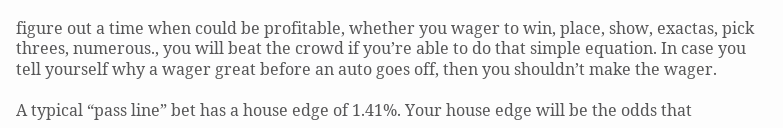figure out a time when could be profitable, whether you wager to win, place, show, exactas, pick threes, numerous., you will beat the crowd if you’re able to do that simple equation. In case you tell yourself why a wager great before an auto goes off, then you shouldn’t make the wager.

A typical “pass line” bet has a house edge of 1.41%. Your house edge will be the odds that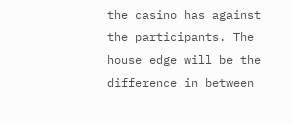the casino has against the participants. The house edge will be the difference in between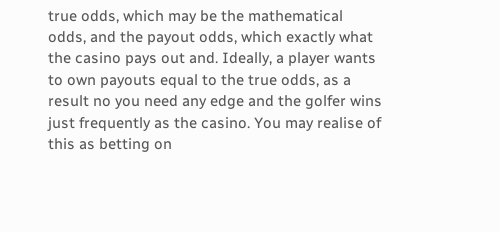true odds, which may be the mathematical odds, and the payout odds, which exactly what the casino pays out and. Ideally, a player wants to own payouts equal to the true odds, as a result no you need any edge and the golfer wins just frequently as the casino. You may realise of this as betting on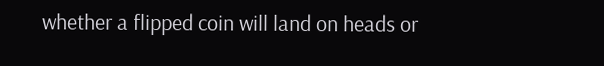whether a flipped coin will land on heads or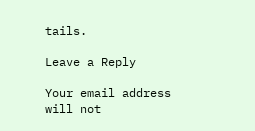tails.

Leave a Reply

Your email address will not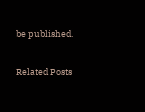be published.

Related Posts